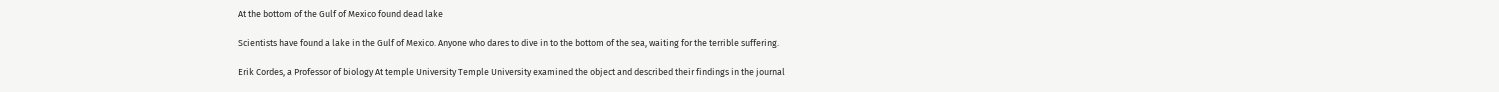At the bottom of the Gulf of Mexico found dead lake

Scientists have found a lake in the Gulf of Mexico. Anyone who dares to dive in to the bottom of the sea, waiting for the terrible suffering.

Erik Cordes, a Professor of biology At temple University Temple University examined the object and described their findings in the journal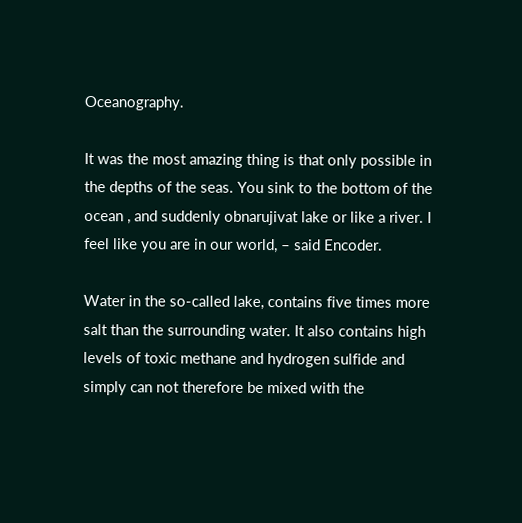Oceanography.

It was the most amazing thing is that only possible in the depths of the seas. You sink to the bottom of the ocean , and suddenly obnarujivat lake or like a river. I feel like you are in our world, – said Encoder.

Water in the so-called lake, contains five times more salt than the surrounding water. It also contains high levels of toxic methane and hydrogen sulfide and simply can not therefore be mixed with the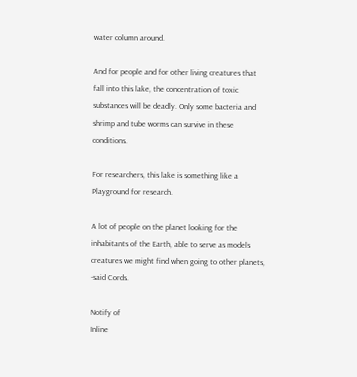water column around.

And for people and for other living creatures that fall into this lake, the concentration of toxic substances will be deadly. Only some bacteria and shrimp and tube worms can survive in these conditions.

For researchers, this lake is something like a Playground for research.

A lot of people on the planet looking for the inhabitants of the Earth, able to serve as models creatures we might find when going to other planets, -said Cords.

Notify of
Inline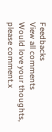Feedbacks
View all comments
Would love your thoughts, please comment.x